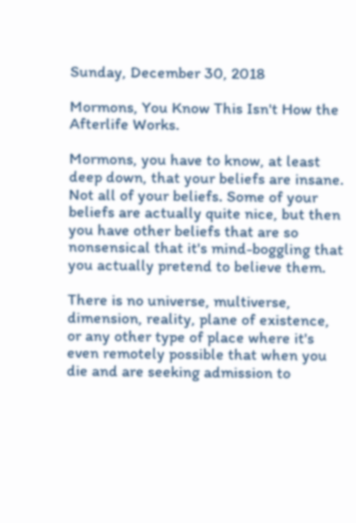Sunday, December 30, 2018

Mormons, You Know This Isn't How the Afterlife Works.

Mormons, you have to know, at least deep down, that your beliefs are insane. Not all of your beliefs. Some of your beliefs are actually quite nice, but then you have other beliefs that are so nonsensical that it's mind-boggling that you actually pretend to believe them.

There is no universe, multiverse, dimension, reality, plane of existence, or any other type of place where it's even remotely possible that when you die and are seeking admission to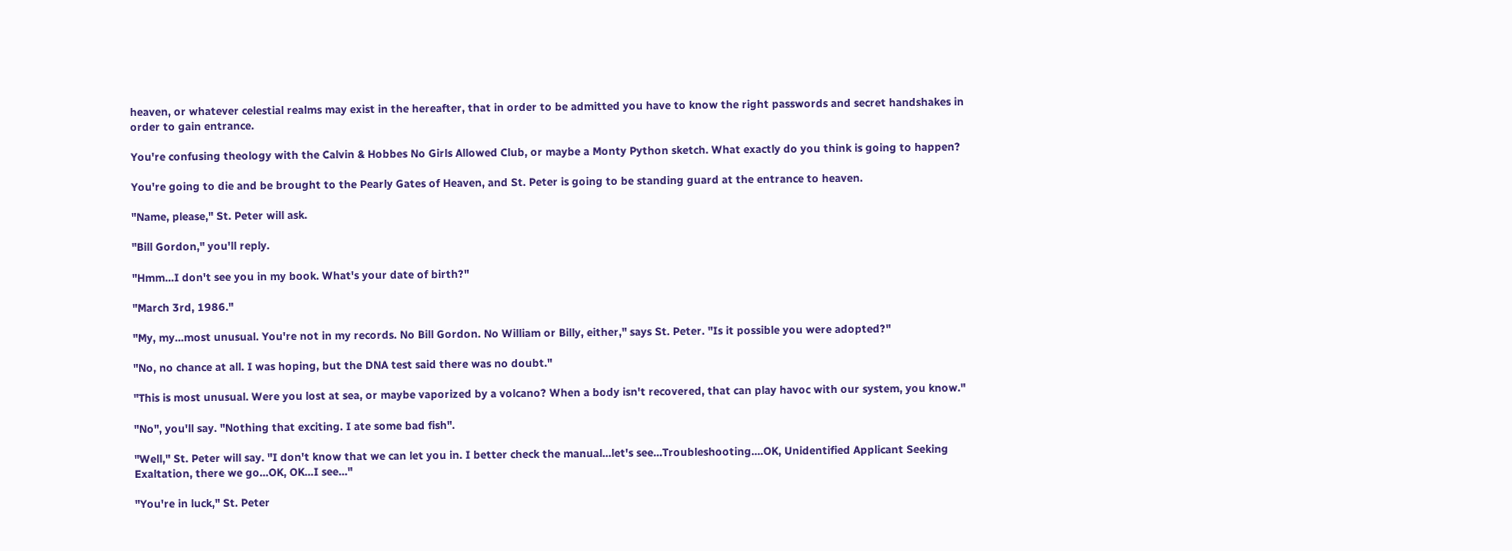heaven, or whatever celestial realms may exist in the hereafter, that in order to be admitted you have to know the right passwords and secret handshakes in order to gain entrance.

You're confusing theology with the Calvin & Hobbes No Girls Allowed Club, or maybe a Monty Python sketch. What exactly do you think is going to happen?

You're going to die and be brought to the Pearly Gates of Heaven, and St. Peter is going to be standing guard at the entrance to heaven.

"Name, please," St. Peter will ask.

"Bill Gordon," you'll reply.

"Hmm...I don't see you in my book. What's your date of birth?"

"March 3rd, 1986."

"My, my...most unusual. You're not in my records. No Bill Gordon. No William or Billy, either," says St. Peter. "Is it possible you were adopted?"

"No, no chance at all. I was hoping, but the DNA test said there was no doubt."

"This is most unusual. Were you lost at sea, or maybe vaporized by a volcano? When a body isn't recovered, that can play havoc with our system, you know."

"No", you'll say. "Nothing that exciting. I ate some bad fish".

"Well," St. Peter will say. "I don't know that we can let you in. I better check the manual...let's see...Troubleshooting....OK, Unidentified Applicant Seeking Exaltation, there we go...OK, OK...I see..."

"You're in luck," St. Peter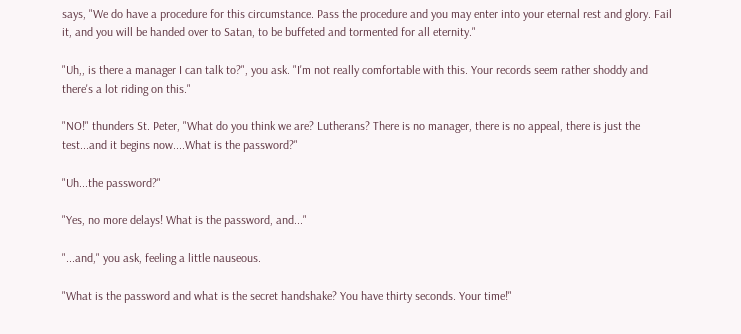says, "We do have a procedure for this circumstance. Pass the procedure and you may enter into your eternal rest and glory. Fail it, and you will be handed over to Satan, to be buffeted and tormented for all eternity."

"Uh,, is there a manager I can talk to?", you ask. "I'm not really comfortable with this. Your records seem rather shoddy and there's a lot riding on this."

"NO!" thunders St. Peter, "What do you think we are? Lutherans? There is no manager, there is no appeal, there is just the test...and it begins now....What is the password?"

"Uh...the password?"

"Yes, no more delays! What is the password, and..."

"...and," you ask, feeling a little nauseous.

"What is the password and what is the secret handshake? You have thirty seconds. Your time!"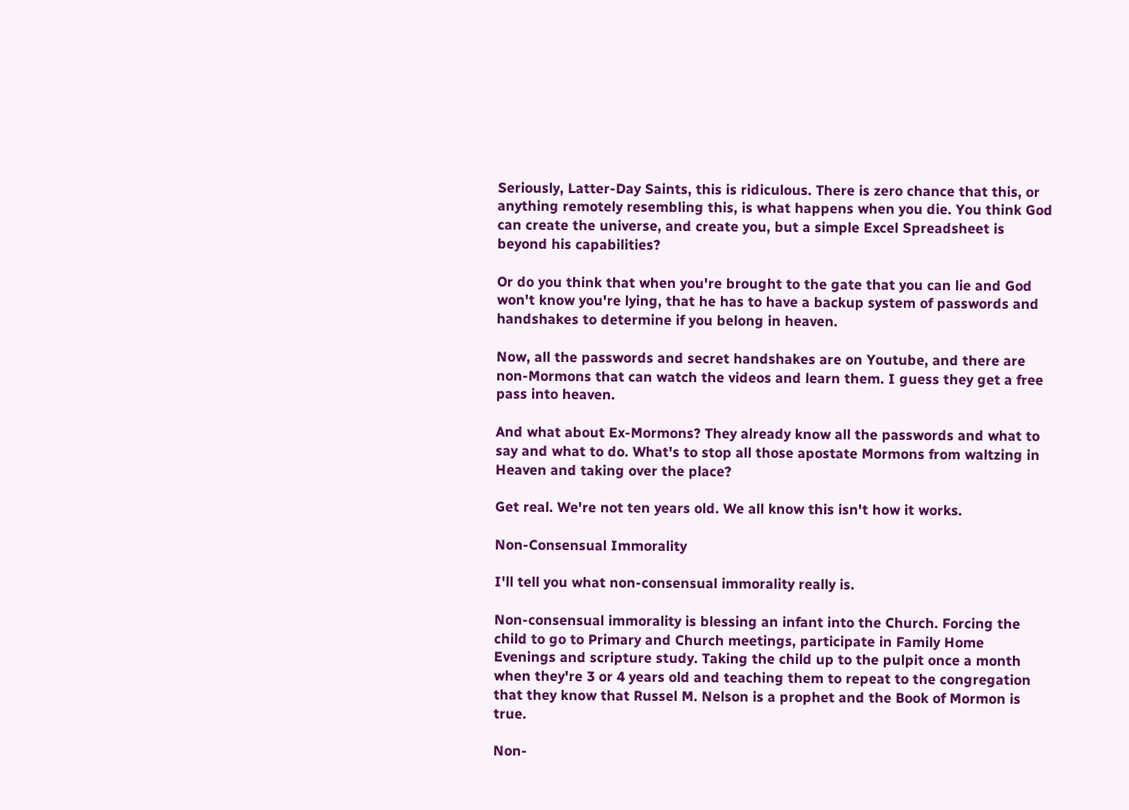Seriously, Latter-Day Saints, this is ridiculous. There is zero chance that this, or anything remotely resembling this, is what happens when you die. You think God can create the universe, and create you, but a simple Excel Spreadsheet is beyond his capabilities?

Or do you think that when you're brought to the gate that you can lie and God won't know you're lying, that he has to have a backup system of passwords and handshakes to determine if you belong in heaven.

Now, all the passwords and secret handshakes are on Youtube, and there are non-Mormons that can watch the videos and learn them. I guess they get a free pass into heaven.

And what about Ex-Mormons? They already know all the passwords and what to say and what to do. What's to stop all those apostate Mormons from waltzing in Heaven and taking over the place?

Get real. We're not ten years old. We all know this isn't how it works.

Non-Consensual Immorality

I'll tell you what non-consensual immorality really is.

Non-consensual immorality is blessing an infant into the Church. Forcing the child to go to Primary and Church meetings, participate in Family Home Evenings and scripture study. Taking the child up to the pulpit once a month when they're 3 or 4 years old and teaching them to repeat to the congregation that they know that Russel M. Nelson is a prophet and the Book of Mormon is true.

Non-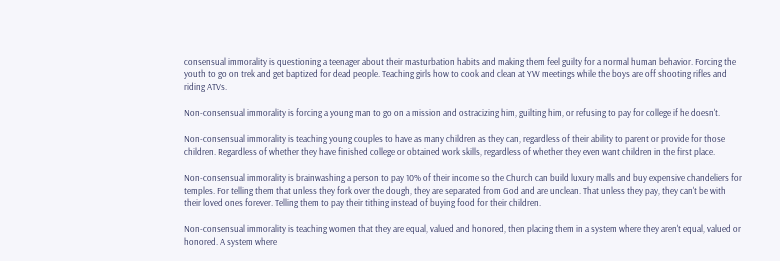consensual immorality is questioning a teenager about their masturbation habits and making them feel guilty for a normal human behavior. Forcing the youth to go on trek and get baptized for dead people. Teaching girls how to cook and clean at YW meetings while the boys are off shooting rifles and riding ATVs.

Non-consensual immorality is forcing a young man to go on a mission and ostracizing him, guilting him, or refusing to pay for college if he doesn't.

Non-consensual immorality is teaching young couples to have as many children as they can, regardless of their ability to parent or provide for those children. Regardless of whether they have finished college or obtained work skills, regardless of whether they even want children in the first place.

Non-consensual immorality is brainwashing a person to pay 10% of their income so the Church can build luxury malls and buy expensive chandeliers for temples. For telling them that unless they fork over the dough, they are separated from God and are unclean. That unless they pay, they can't be with their loved ones forever. Telling them to pay their tithing instead of buying food for their children.

Non-consensual immorality is teaching women that they are equal, valued and honored, then placing them in a system where they aren't equal, valued or honored. A system where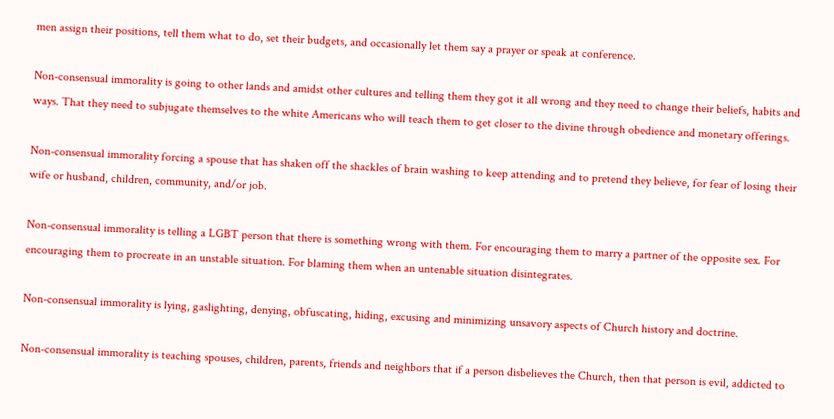men assign their positions, tell them what to do, set their budgets, and occasionally let them say a prayer or speak at conference.

Non-consensual immorality is going to other lands and amidst other cultures and telling them they got it all wrong and they need to change their beliefs, habits and ways. That they need to subjugate themselves to the white Americans who will teach them to get closer to the divine through obedience and monetary offerings.

Non-consensual immorality forcing a spouse that has shaken off the shackles of brain washing to keep attending and to pretend they believe, for fear of losing their wife or husband, children, community, and/or job.

Non-consensual immorality is telling a LGBT person that there is something wrong with them. For encouraging them to marry a partner of the opposite sex. For encouraging them to procreate in an unstable situation. For blaming them when an untenable situation disintegrates.

Non-consensual immorality is lying, gaslighting, denying, obfuscating, hiding, excusing and minimizing unsavory aspects of Church history and doctrine.

Non-consensual immorality is teaching spouses, children, parents, friends and neighbors that if a person disbelieves the Church, then that person is evil, addicted to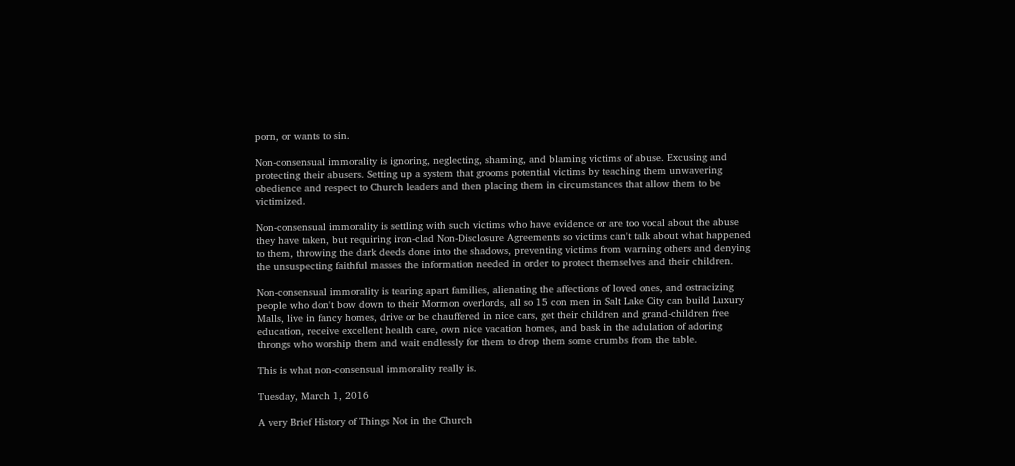porn, or wants to sin.

Non-consensual immorality is ignoring, neglecting, shaming, and blaming victims of abuse. Excusing and protecting their abusers. Setting up a system that grooms potential victims by teaching them unwavering obedience and respect to Church leaders and then placing them in circumstances that allow them to be victimized.

Non-consensual immorality is settling with such victims who have evidence or are too vocal about the abuse they have taken, but requiring iron-clad Non-Disclosure Agreements so victims can't talk about what happened to them, throwing the dark deeds done into the shadows, preventing victims from warning others and denying the unsuspecting faithful masses the information needed in order to protect themselves and their children.

Non-consensual immorality is tearing apart families, alienating the affections of loved ones, and ostracizing people who don't bow down to their Mormon overlords, all so 15 con men in Salt Lake City can build Luxury Malls, live in fancy homes, drive or be chauffered in nice cars, get their children and grand-children free education, receive excellent health care, own nice vacation homes, and bask in the adulation of adoring throngs who worship them and wait endlessly for them to drop them some crumbs from the table.

This is what non-consensual immorality really is.

Tuesday, March 1, 2016

A very Brief History of Things Not in the Church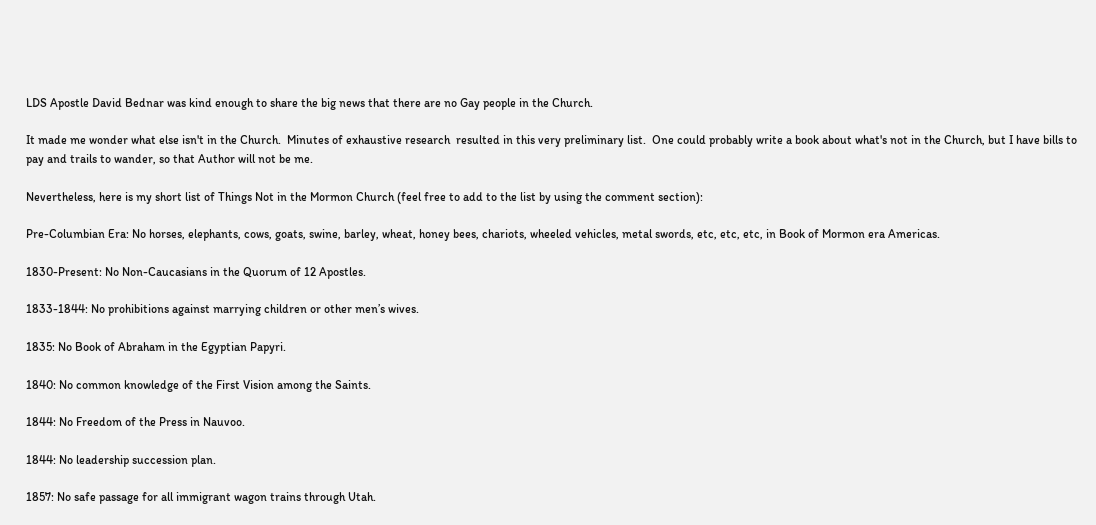LDS Apostle David Bednar was kind enough to share the big news that there are no Gay people in the Church.

It made me wonder what else isn't in the Church.  Minutes of exhaustive research  resulted in this very preliminary list.  One could probably write a book about what's not in the Church, but I have bills to pay and trails to wander, so that Author will not be me.

Nevertheless, here is my short list of Things Not in the Mormon Church (feel free to add to the list by using the comment section):

Pre-Columbian Era: No horses, elephants, cows, goats, swine, barley, wheat, honey bees, chariots, wheeled vehicles, metal swords, etc, etc, etc, in Book of Mormon era Americas.

1830-Present: No Non-Caucasians in the Quorum of 12 Apostles.

1833-1844: No prohibitions against marrying children or other men’s wives.

1835: No Book of Abraham in the Egyptian Papyri.

1840: No common knowledge of the First Vision among the Saints.

1844: No Freedom of the Press in Nauvoo.

1844: No leadership succession plan.

1857: No safe passage for all immigrant wagon trains through Utah.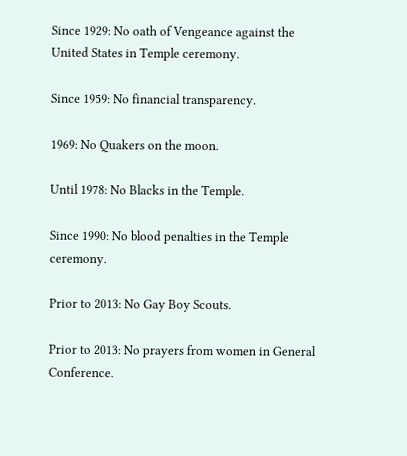Since 1929: No oath of Vengeance against the United States in Temple ceremony.

Since 1959: No financial transparency.

1969: No Quakers on the moon.

Until 1978: No Blacks in the Temple.

Since 1990: No blood penalties in the Temple ceremony.

Prior to 2013: No Gay Boy Scouts.

Prior to 2013: No prayers from women in General Conference.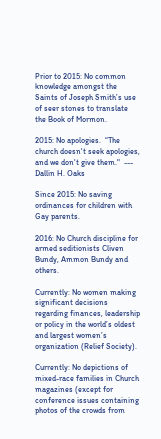Prior to 2015: No common knowledge amongst the Saints of Joseph Smith’s use of seer stones to translate the Book of Mormon.

2015: No apologies.  “The church doesn't seek apologies, and we don't give them."  --- Dallin H. Oaks

Since 2015: No saving ordinances for children with Gay parents.

2016: No Church discipline for armed seditionists Cliven Bundy, Ammon Bundy and others.

Currently: No women making significant decisions regarding finances, leadership or policy in the world’s oldest and largest women’s organization (Relief Society).

Currently: No depictions of mixed-race families in Church magazines (except for conference issues containing photos of the crowds from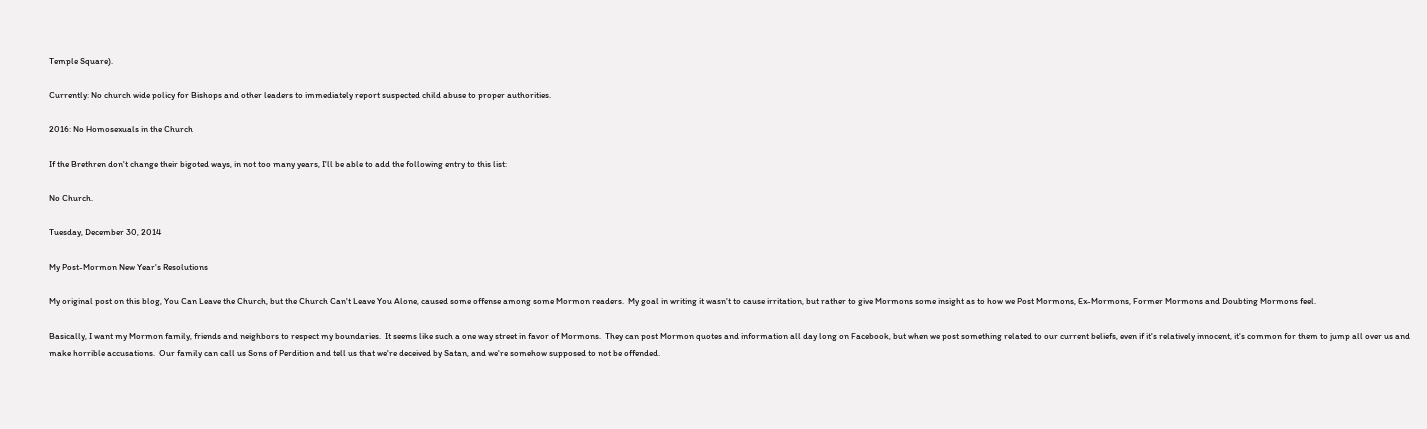Temple Square).

Currently: No church wide policy for Bishops and other leaders to immediately report suspected child abuse to proper authorities.

2016: No Homosexuals in the Church

If the Brethren don't change their bigoted ways, in not too many years, I'll be able to add the following entry to this list:

No Church.

Tuesday, December 30, 2014

My Post-Mormon New Year's Resolutions

My original post on this blog, You Can Leave the Church, but the Church Can't Leave You Alone, caused some offense among some Mormon readers.  My goal in writing it wasn't to cause irritation, but rather to give Mormons some insight as to how we Post Mormons, Ex-Mormons, Former Mormons and Doubting Mormons feel.

Basically, I want my Mormon family, friends and neighbors to respect my boundaries.  It seems like such a one way street in favor of Mormons.  They can post Mormon quotes and information all day long on Facebook, but when we post something related to our current beliefs, even if it's relatively innocent, it's common for them to jump all over us and make horrible accusations.  Our family can call us Sons of Perdition and tell us that we're deceived by Satan, and we're somehow supposed to not be offended.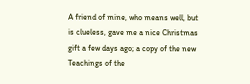A friend of mine, who means well, but is clueless, gave me a nice Christmas gift a few days ago; a copy of the new Teachings of the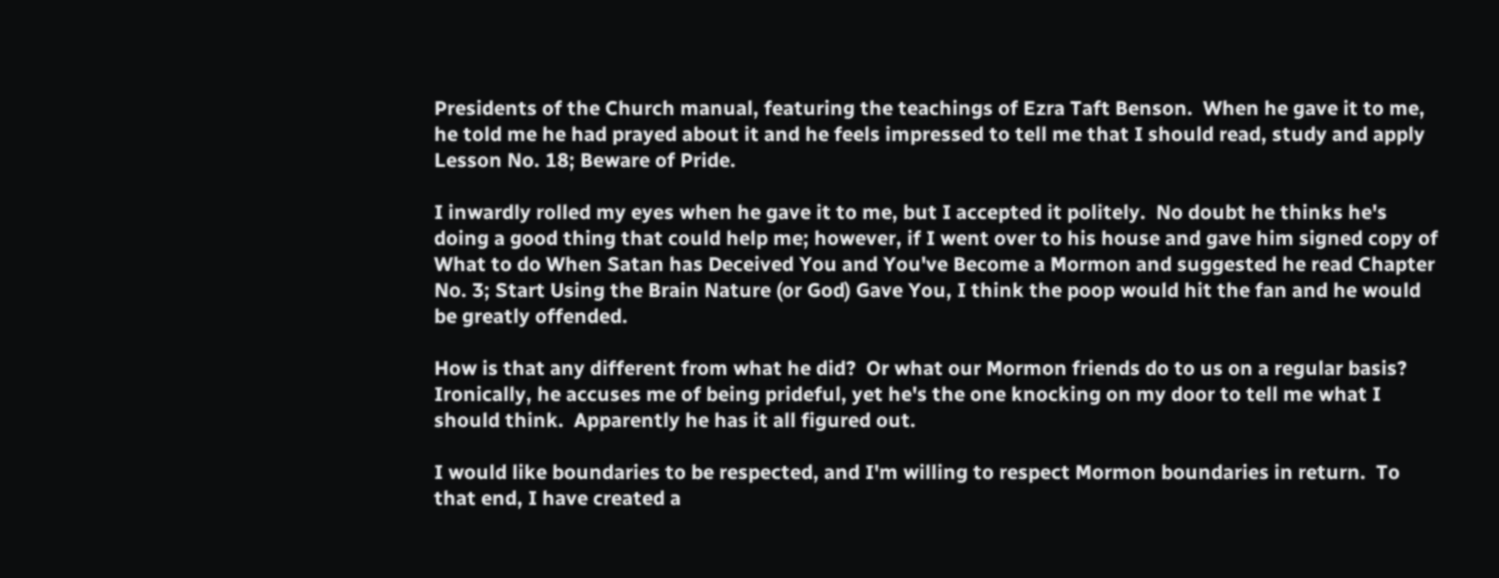Presidents of the Church manual, featuring the teachings of Ezra Taft Benson.  When he gave it to me, he told me he had prayed about it and he feels impressed to tell me that I should read, study and apply Lesson No. 18; Beware of Pride.

I inwardly rolled my eyes when he gave it to me, but I accepted it politely.  No doubt he thinks he's doing a good thing that could help me; however, if I went over to his house and gave him signed copy of What to do When Satan has Deceived You and You've Become a Mormon and suggested he read Chapter No. 3; Start Using the Brain Nature (or God) Gave You, I think the poop would hit the fan and he would be greatly offended.

How is that any different from what he did?  Or what our Mormon friends do to us on a regular basis?  Ironically, he accuses me of being prideful, yet he's the one knocking on my door to tell me what I should think.  Apparently he has it all figured out.

I would like boundaries to be respected, and I'm willing to respect Mormon boundaries in return.  To that end, I have created a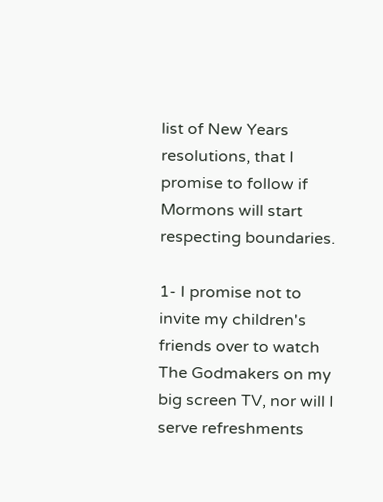list of New Years resolutions, that I promise to follow if Mormons will start respecting boundaries.

1- I promise not to invite my children's friends over to watch The Godmakers on my big screen TV, nor will I serve refreshments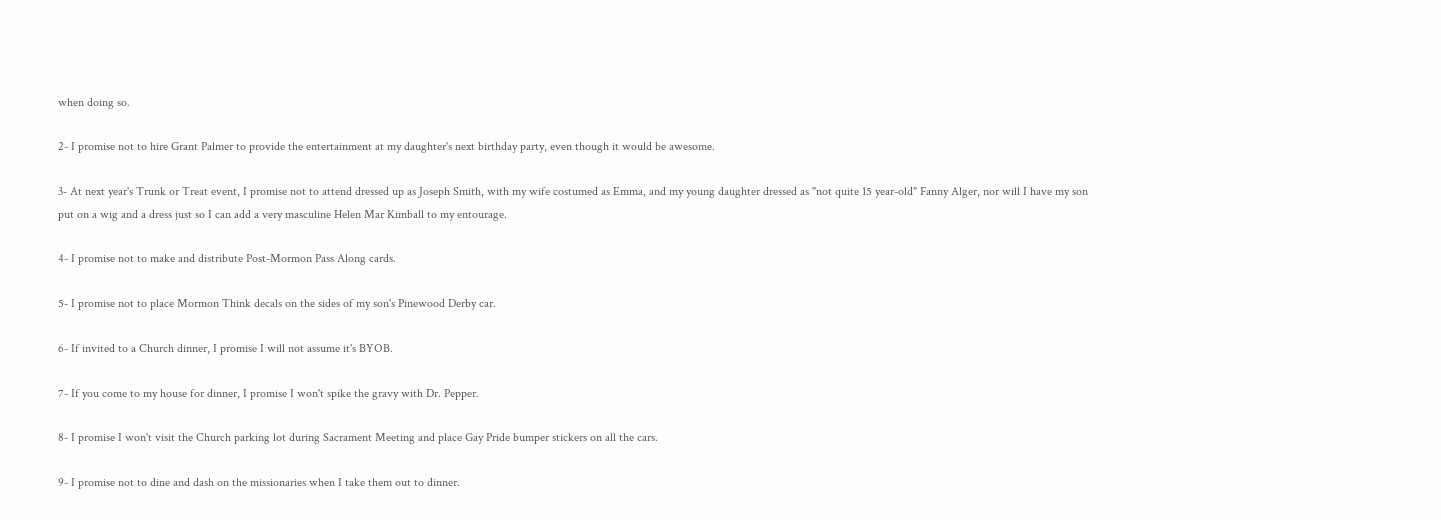when doing so.

2- I promise not to hire Grant Palmer to provide the entertainment at my daughter's next birthday party, even though it would be awesome.

3- At next year's Trunk or Treat event, I promise not to attend dressed up as Joseph Smith, with my wife costumed as Emma, and my young daughter dressed as "not quite 15 year-old" Fanny Alger, nor will I have my son put on a wig and a dress just so I can add a very masculine Helen Mar Kimball to my entourage.

4- I promise not to make and distribute Post-Mormon Pass Along cards.

5- I promise not to place Mormon Think decals on the sides of my son's Pinewood Derby car.

6- If invited to a Church dinner, I promise I will not assume it's BYOB.

7- If you come to my house for dinner, I promise I won't spike the gravy with Dr. Pepper.

8- I promise I won't visit the Church parking lot during Sacrament Meeting and place Gay Pride bumper stickers on all the cars.

9- I promise not to dine and dash on the missionaries when I take them out to dinner.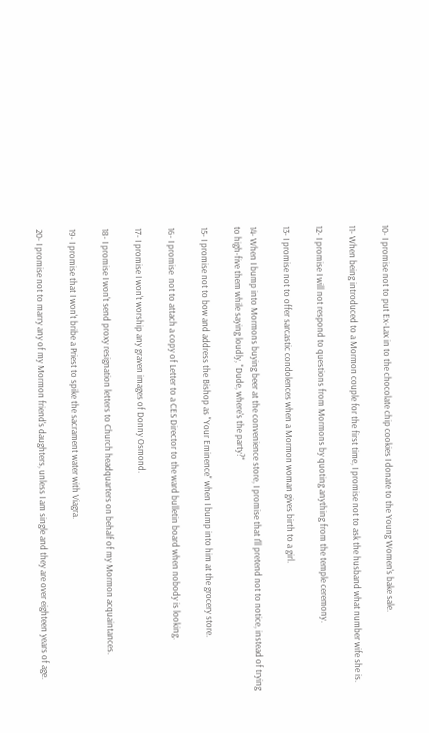10- I promise not to put Ex-Lax in to the chocolate chip cookies I donate to the Young Women's bake sale.

11- When being introduced to a Mormon couple for the first time, I promise not to ask the husband what number wife she is.

12- I promise I will not respond to questions from Mormons by quoting anything from the temple ceremony.

13- I promise not to offer sarcastic condolences when a Mormon woman gives birth to a girl.

14- When I bump into Mormons buying beer at the convenience store, I promise that I'll pretend not to notice, instead of trying to high-five them while saying loudly, "Dude, where's the party?"

15- I promise not to bow and address the Bishop as "Your Eminence" when I bump into him at the grocery store.

16- I promise  not to attach a copy of Letter to a CES Director to the ward bulletin board when nobody is looking.

17- I promise I won't worship any graven images of Donny Osmond.

18- I promise I won't send proxy resignation letters to Church headquarters on behalf of my Mormon acquaintances.

19- I promise that I won't bribe a Priest to spike the sacrament water with Viagra.

20- I promise not to marry any of my Mormon friend's daughters, unless I am single and they are over eighteen years of age.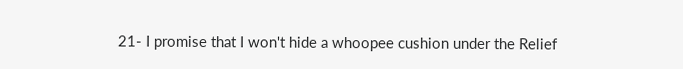21- I promise that I won't hide a whoopee cushion under the Relief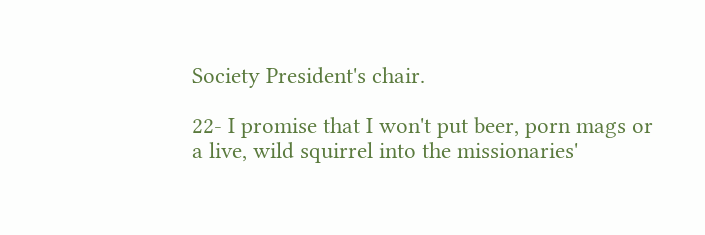Society President's chair.

22- I promise that I won't put beer, porn mags or a live, wild squirrel into the missionaries'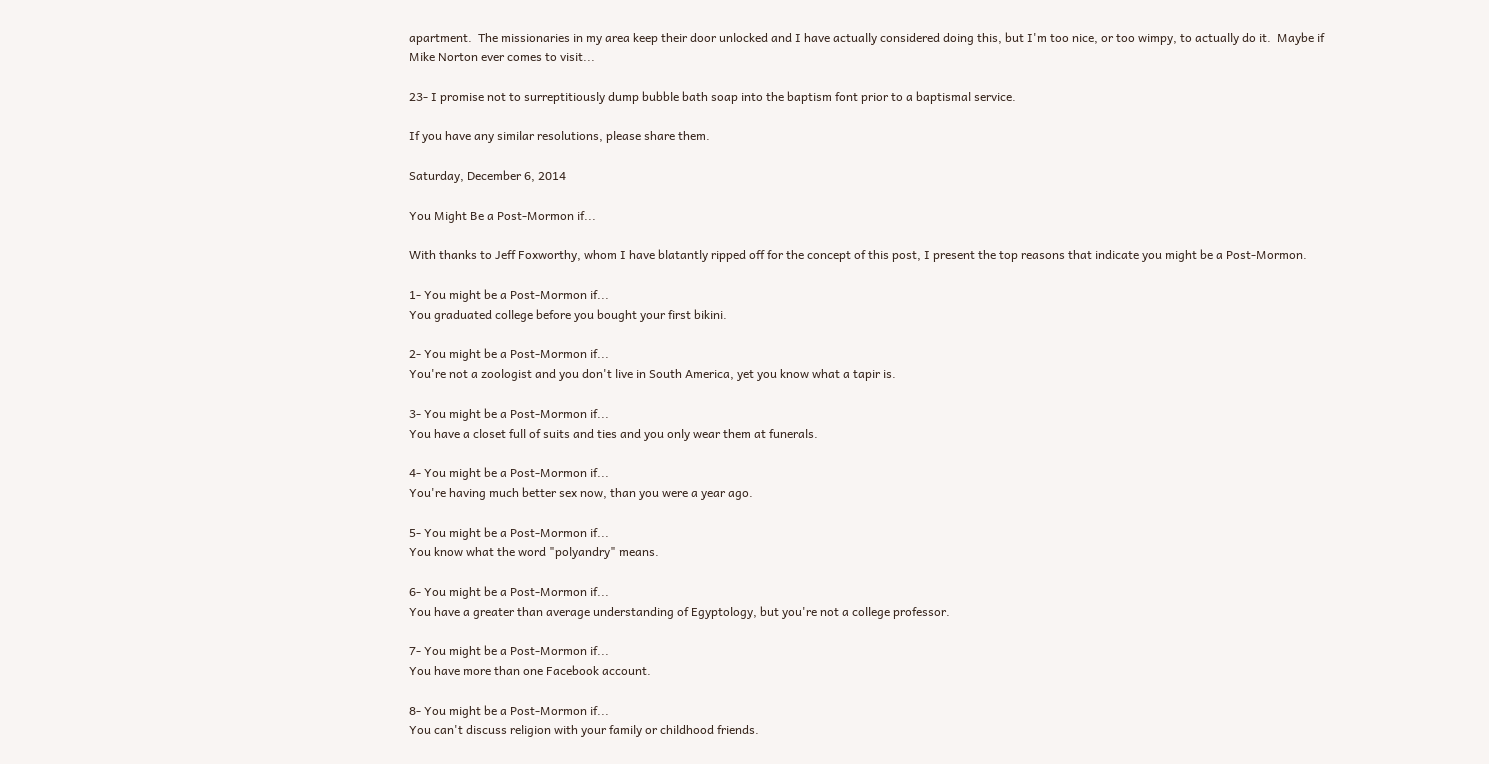apartment.  The missionaries in my area keep their door unlocked and I have actually considered doing this, but I'm too nice, or too wimpy, to actually do it.  Maybe if Mike Norton ever comes to visit...

23- I promise not to surreptitiously dump bubble bath soap into the baptism font prior to a baptismal service.

If you have any similar resolutions, please share them.

Saturday, December 6, 2014

You Might Be a Post-Mormon if...

With thanks to Jeff Foxworthy, whom I have blatantly ripped off for the concept of this post, I present the top reasons that indicate you might be a Post-Mormon.

1- You might be a Post-Mormon if...
You graduated college before you bought your first bikini.

2- You might be a Post-Mormon if...
You're not a zoologist and you don't live in South America, yet you know what a tapir is.

3- You might be a Post-Mormon if...
You have a closet full of suits and ties and you only wear them at funerals.

4- You might be a Post-Mormon if...
You're having much better sex now, than you were a year ago.

5- You might be a Post-Mormon if...
You know what the word "polyandry" means.

6- You might be a Post-Mormon if...
You have a greater than average understanding of Egyptology, but you're not a college professor.

7- You might be a Post-Mormon if...
You have more than one Facebook account.

8- You might be a Post-Mormon if...
You can't discuss religion with your family or childhood friends.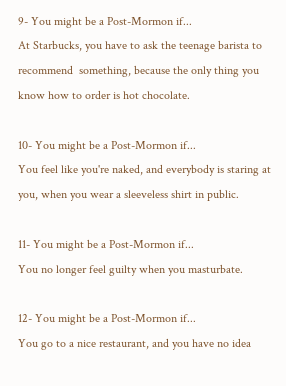9- You might be a Post-Mormon if...
At Starbucks, you have to ask the teenage barista to recommend  something, because the only thing you know how to order is hot chocolate.

10- You might be a Post-Mormon if...
You feel like you're naked, and everybody is staring at you, when you wear a sleeveless shirt in public.

11- You might be a Post-Mormon if...
You no longer feel guilty when you masturbate.

12- You might be a Post-Mormon if...
You go to a nice restaurant, and you have no idea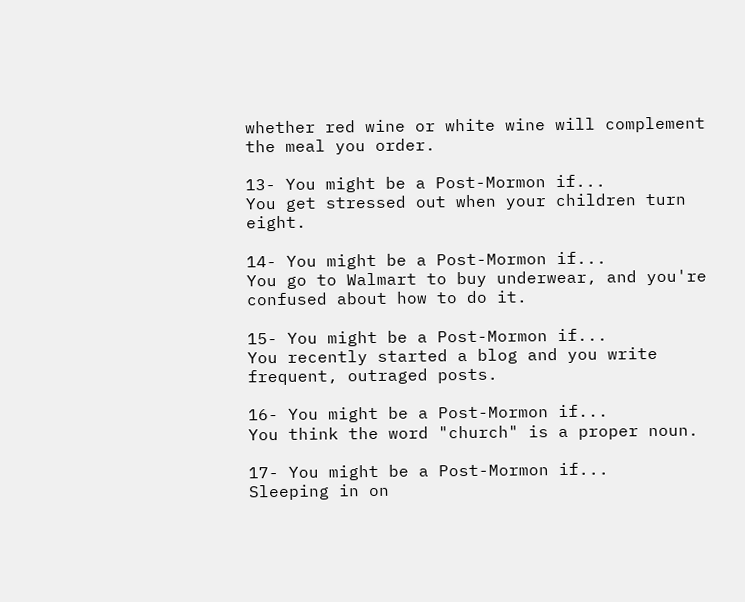whether red wine or white wine will complement the meal you order.

13- You might be a Post-Mormon if...
You get stressed out when your children turn eight.

14- You might be a Post-Mormon if...
You go to Walmart to buy underwear, and you're confused about how to do it.

15- You might be a Post-Mormon if...
You recently started a blog and you write frequent, outraged posts.

16- You might be a Post-Mormon if...
You think the word "church" is a proper noun.

17- You might be a Post-Mormon if...
Sleeping in on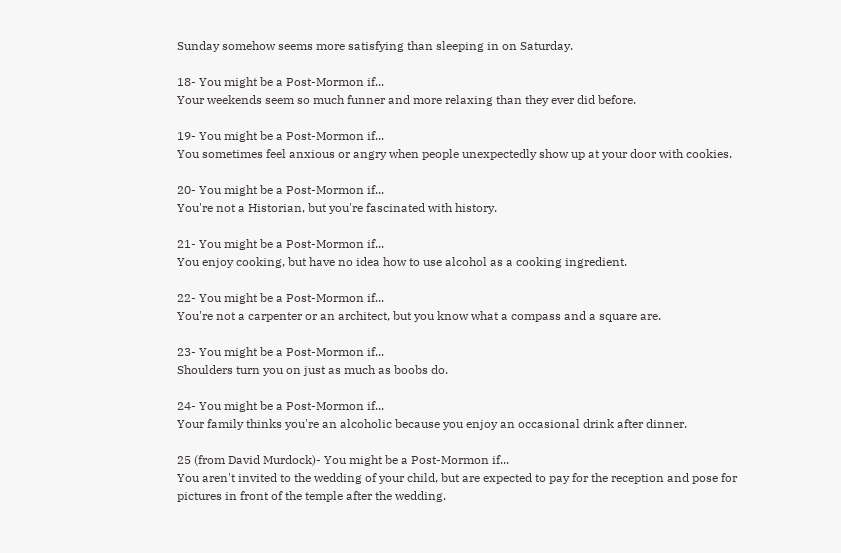Sunday somehow seems more satisfying than sleeping in on Saturday.

18- You might be a Post-Mormon if...
Your weekends seem so much funner and more relaxing than they ever did before.

19- You might be a Post-Mormon if...
You sometimes feel anxious or angry when people unexpectedly show up at your door with cookies.

20- You might be a Post-Mormon if...
You're not a Historian, but you're fascinated with history.

21- You might be a Post-Mormon if...
You enjoy cooking, but have no idea how to use alcohol as a cooking ingredient.

22- You might be a Post-Mormon if...
You're not a carpenter or an architect, but you know what a compass and a square are.

23- You might be a Post-Mormon if...
Shoulders turn you on just as much as boobs do.

24- You might be a Post-Mormon if...
Your family thinks you're an alcoholic because you enjoy an occasional drink after dinner.

25 (from David Murdock)- You might be a Post-Mormon if...
You aren't invited to the wedding of your child, but are expected to pay for the reception and pose for pictures in front of the temple after the wedding.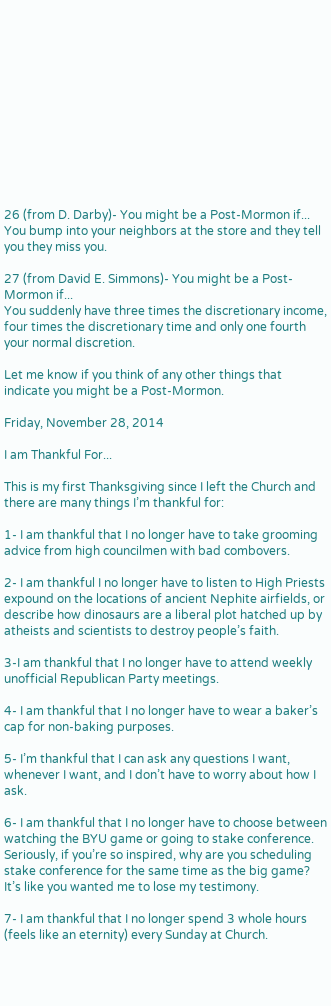26 (from D. Darby)- You might be a Post-Mormon if...
You bump into your neighbors at the store and they tell you they miss you.

27 (from David E. Simmons)- You might be a Post-Mormon if...
You suddenly have three times the discretionary income, four times the discretionary time and only one fourth your normal discretion.

Let me know if you think of any other things that indicate you might be a Post-Mormon.

Friday, November 28, 2014

I am Thankful For...

This is my first Thanksgiving since I left the Church and there are many things I’m thankful for:

1- I am thankful that I no longer have to take grooming advice from high councilmen with bad combovers.

2- I am thankful I no longer have to listen to High Priests expound on the locations of ancient Nephite airfields, or describe how dinosaurs are a liberal plot hatched up by atheists and scientists to destroy people’s faith.

3-I am thankful that I no longer have to attend weekly unofficial Republican Party meetings.

4- I am thankful that I no longer have to wear a baker’s cap for non-baking purposes.

5- I’m thankful that I can ask any questions I want, whenever I want, and I don’t have to worry about how I ask.

6- I am thankful that I no longer have to choose between watching the BYU game or going to stake conference.  Seriously, if you’re so inspired, why are you scheduling stake conference for the same time as the big game?  It’s like you wanted me to lose my testimony.

7- I am thankful that I no longer spend 3 whole hours (feels like an eternity) every Sunday at Church.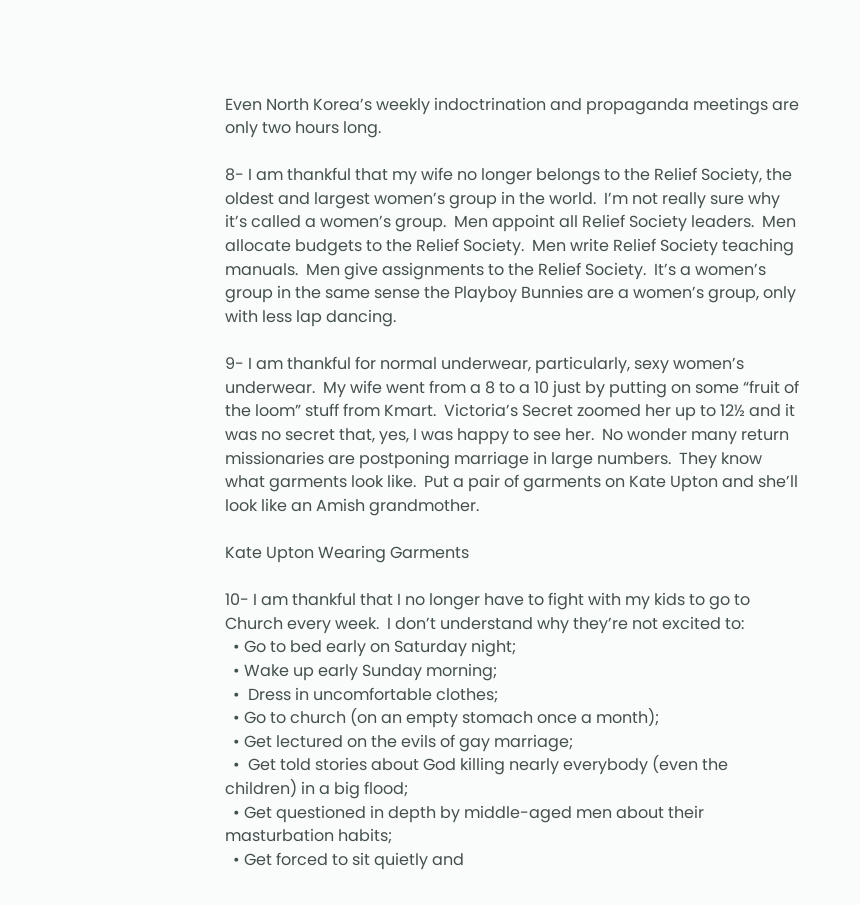Even North Korea’s weekly indoctrination and propaganda meetings are only two hours long.

8- I am thankful that my wife no longer belongs to the Relief Society, the oldest and largest women’s group in the world.  I’m not really sure why it’s called a women’s group.  Men appoint all Relief Society leaders.  Men allocate budgets to the Relief Society.  Men write Relief Society teaching manuals.  Men give assignments to the Relief Society.  It’s a women’s group in the same sense the Playboy Bunnies are a women’s group, only with less lap dancing.

9- I am thankful for normal underwear, particularly, sexy women’s underwear.  My wife went from a 8 to a 10 just by putting on some “fruit of the loom” stuff from Kmart.  Victoria’s Secret zoomed her up to 12½ and it was no secret that, yes, I was happy to see her.  No wonder many return missionaries are postponing marriage in large numbers.  They know what garments look like.  Put a pair of garments on Kate Upton and she’ll look like an Amish grandmother.

Kate Upton Wearing Garments

10- I am thankful that I no longer have to fight with my kids to go to Church every week.  I don’t understand why they’re not excited to:
  • Go to bed early on Saturday night;
  • Wake up early Sunday morning;
  •  Dress in uncomfortable clothes;
  • Go to church (on an empty stomach once a month);
  • Get lectured on the evils of gay marriage;
  •  Get told stories about God killing nearly everybody (even the children) in a big flood;
  • Get questioned in depth by middle-aged men about their masturbation habits;
  • Get forced to sit quietly and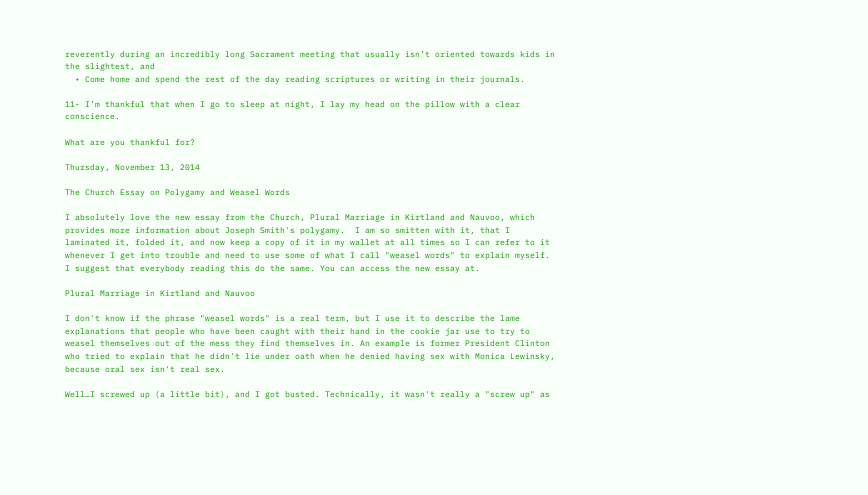reverently during an incredibly long Sacrament meeting that usually isn’t oriented towards kids in the slightest, and
  • Come home and spend the rest of the day reading scriptures or writing in their journals.

11- I’m thankful that when I go to sleep at night, I lay my head on the pillow with a clear conscience.

What are you thankful for?

Thursday, November 13, 2014

The Church Essay on Polygamy and Weasel Words

I absolutely love the new essay from the Church, Plural Marriage in Kirtland and Nauvoo, which provides more information about Joseph Smith's polygamy.  I am so smitten with it, that I laminated it, folded it, and now keep a copy of it in my wallet at all times so I can refer to it whenever I get into trouble and need to use some of what I call "weasel words" to explain myself. I suggest that everybody reading this do the same. You can access the new essay at.

Plural Marriage in Kirtland and Nauvoo

I don't know if the phrase "weasel words" is a real term, but I use it to describe the lame explanations that people who have been caught with their hand in the cookie jar use to try to weasel themselves out of the mess they find themselves in. An example is former President Clinton who tried to explain that he didn't lie under oath when he denied having sex with Monica Lewinsky, because oral sex isn't real sex.

Well…I screwed up (a little bit), and I got busted. Technically, it wasn't really a "screw up" as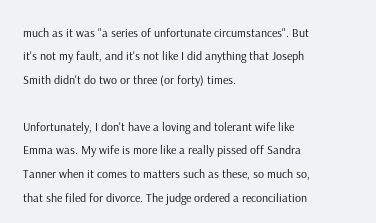much as it was "a series of unfortunate circumstances". But it's not my fault, and it's not like I did anything that Joseph Smith didn't do two or three (or forty) times.

Unfortunately, I don't have a loving and tolerant wife like Emma was. My wife is more like a really pissed off Sandra Tanner when it comes to matters such as these, so much so, that she filed for divorce. The judge ordered a reconciliation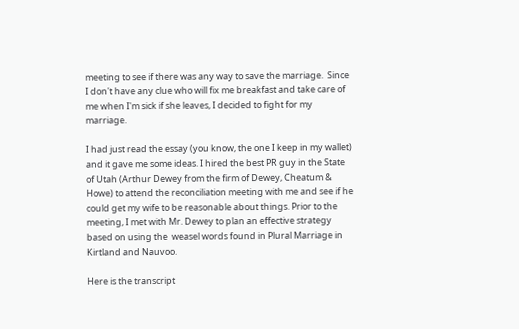meeting to see if there was any way to save the marriage.  Since I don't have any clue who will fix me breakfast and take care of me when I'm sick if she leaves, I decided to fight for my marriage.

I had just read the essay (you know, the one I keep in my wallet) and it gave me some ideas. I hired the best PR guy in the State of Utah (Arthur Dewey from the firm of Dewey, Cheatum & Howe) to attend the reconciliation meeting with me and see if he could get my wife to be reasonable about things. Prior to the meeting, I met with Mr. Dewey to plan an effective strategy based on using the  weasel words found in Plural Marriage in Kirtland and Nauvoo.

Here is the transcript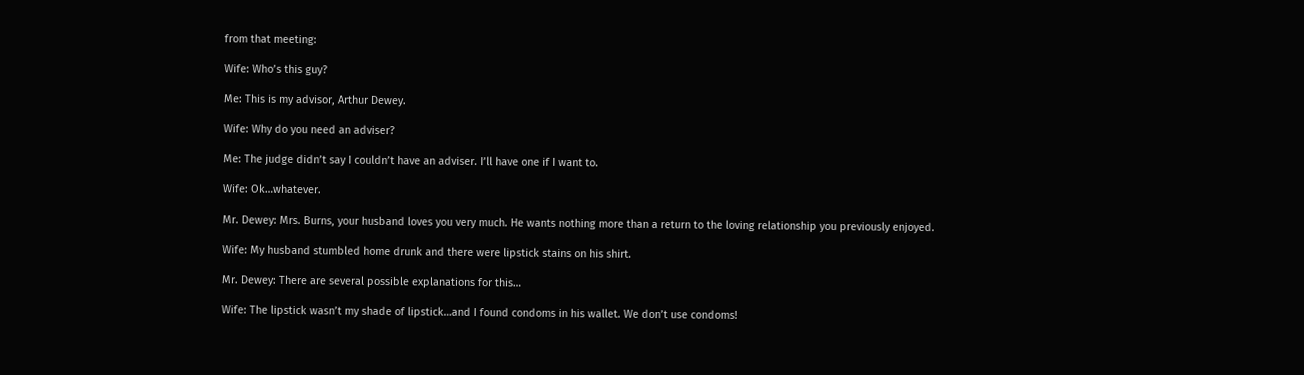from that meeting:

Wife: Who’s this guy?

Me: This is my advisor, Arthur Dewey.

Wife: Why do you need an adviser?

Me: The judge didn’t say I couldn’t have an adviser. I’ll have one if I want to.

Wife: Ok…whatever.

Mr. Dewey: Mrs. Burns, your husband loves you very much. He wants nothing more than a return to the loving relationship you previously enjoyed.

Wife: My husband stumbled home drunk and there were lipstick stains on his shirt.

Mr. Dewey: There are several possible explanations for this…

Wife: The lipstick wasn’t my shade of lipstick…and I found condoms in his wallet. We don’t use condoms!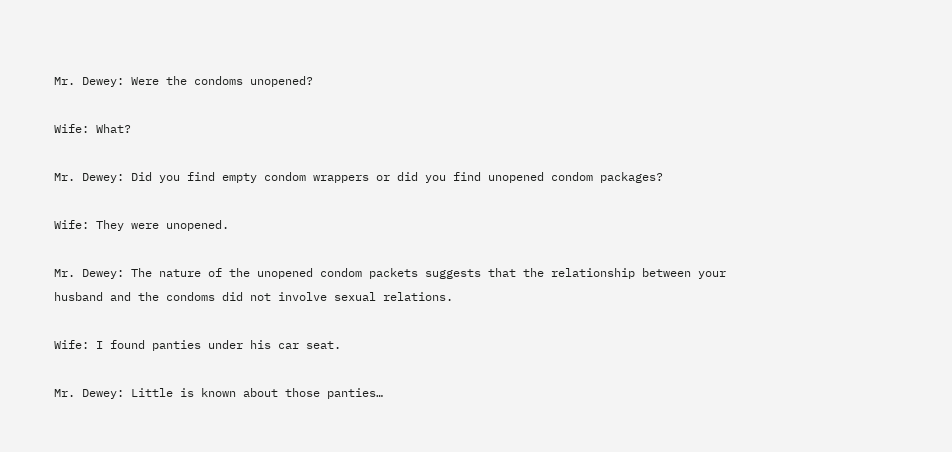Mr. Dewey: Were the condoms unopened?

Wife: What?

Mr. Dewey: Did you find empty condom wrappers or did you find unopened condom packages?

Wife: They were unopened.

Mr. Dewey: The nature of the unopened condom packets suggests that the relationship between your husband and the condoms did not involve sexual relations.

Wife: I found panties under his car seat.

Mr. Dewey: Little is known about those panties…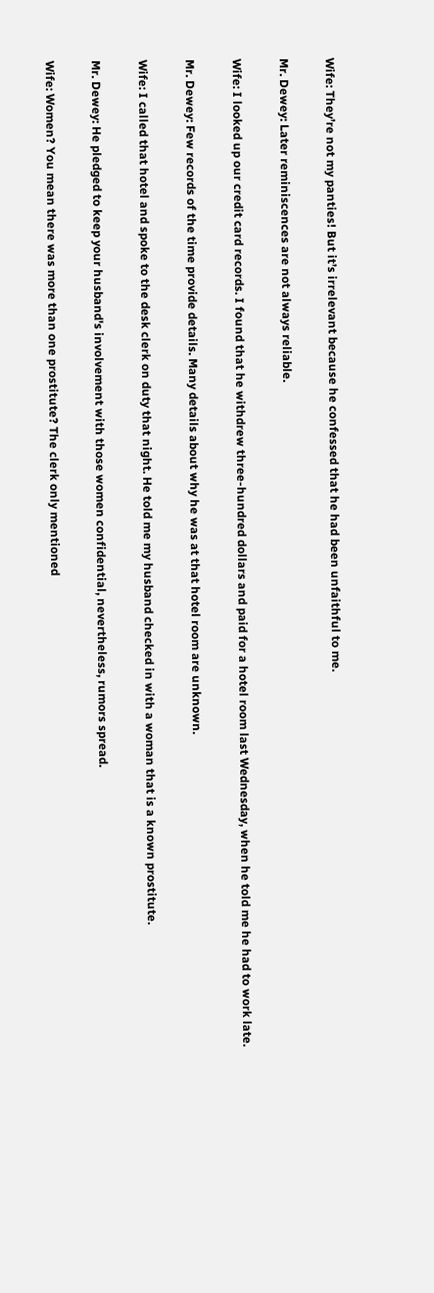Wife: They’re not my panties! But it’s irrelevant because he confessed that he had been unfaithful to me.

Mr. Dewey: Later reminiscences are not always reliable.

Wife: I looked up our credit card records. I found that he withdrew three-hundred dollars and paid for a hotel room last Wednesday, when he told me he had to work late.

Mr. Dewey: Few records of the time provide details. Many details about why he was at that hotel room are unknown.

Wife: I called that hotel and spoke to the desk clerk on duty that night. He told me my husband checked in with a woman that is a known prostitute.

Mr. Dewey: He pledged to keep your husband's involvement with those women confidential, nevertheless, rumors spread.

Wife: Women? You mean there was more than one prostitute? The clerk only mentioned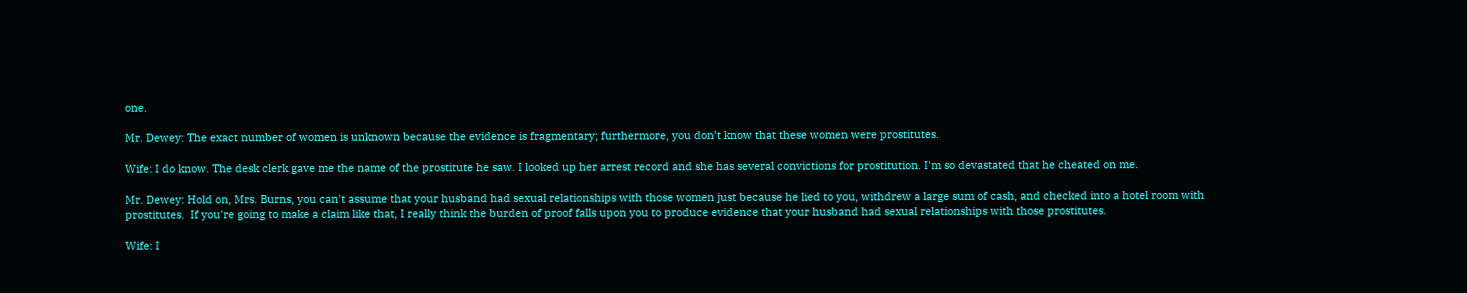one.

Mr. Dewey: The exact number of women is unknown because the evidence is fragmentary; furthermore, you don’t know that these women were prostitutes.

Wife: I do know. The desk clerk gave me the name of the prostitute he saw. I looked up her arrest record and she has several convictions for prostitution. I'm so devastated that he cheated on me.

Mr. Dewey: Hold on, Mrs. Burns, you can't assume that your husband had sexual relationships with those women just because he lied to you, withdrew a large sum of cash, and checked into a hotel room with prostitutes.  If you're going to make a claim like that, I really think the burden of proof falls upon you to produce evidence that your husband had sexual relationships with those prostitutes.

Wife: I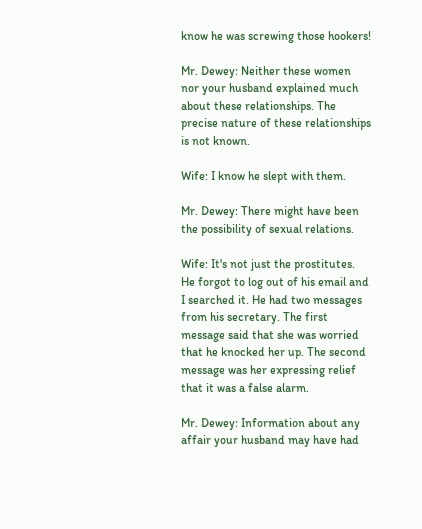know he was screwing those hookers!

Mr. Dewey: Neither these women nor your husband explained much about these relationships. The precise nature of these relationships is not known.

Wife: I know he slept with them.

Mr. Dewey: There might have been the possibility of sexual relations.

Wife: It's not just the prostitutes. He forgot to log out of his email and I searched it. He had two messages from his secretary. The first message said that she was worried that he knocked her up. The second message was her expressing relief that it was a false alarm.

Mr. Dewey: Information about any affair your husband may have had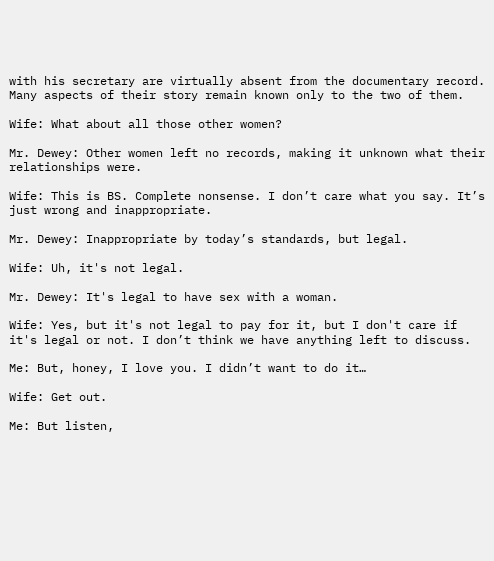with his secretary are virtually absent from the documentary record. Many aspects of their story remain known only to the two of them.

Wife: What about all those other women?

Mr. Dewey: Other women left no records, making it unknown what their relationships were.

Wife: This is BS. Complete nonsense. I don’t care what you say. It’s just wrong and inappropriate.

Mr. Dewey: Inappropriate by today’s standards, but legal.

Wife: Uh, it's not legal.

Mr. Dewey: It's legal to have sex with a woman.

Wife: Yes, but it's not legal to pay for it, but I don't care if it's legal or not. I don’t think we have anything left to discuss.

Me: But, honey, I love you. I didn’t want to do it…

Wife: Get out.

Me: But listen,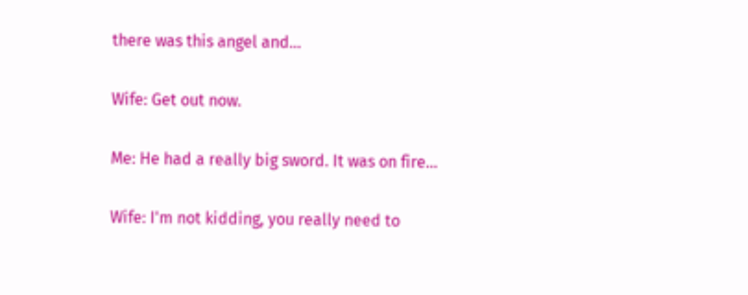there was this angel and…

Wife: Get out now.

Me: He had a really big sword. It was on fire…

Wife: I'm not kidding, you really need to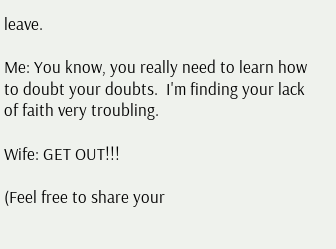leave.

Me: You know, you really need to learn how to doubt your doubts.  I'm finding your lack of faith very troubling.

Wife: GET OUT!!!

(Feel free to share your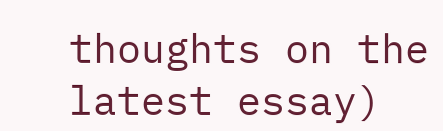thoughts on the latest essay)